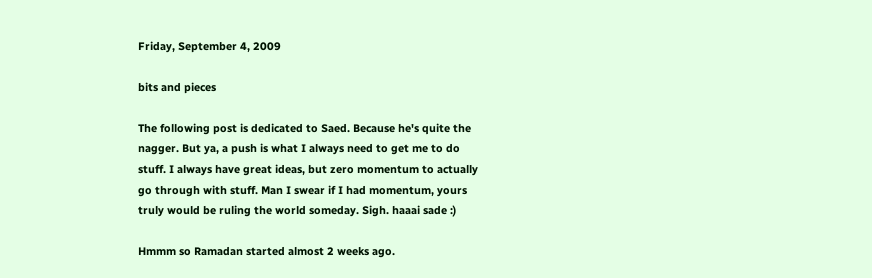Friday, September 4, 2009

bits and pieces

The following post is dedicated to Saed. Because he's quite the nagger. But ya, a push is what I always need to get me to do stuff. I always have great ideas, but zero momentum to actually go through with stuff. Man I swear if I had momentum, yours truly would be ruling the world someday. Sigh. haaai sade :)

Hmmm so Ramadan started almost 2 weeks ago.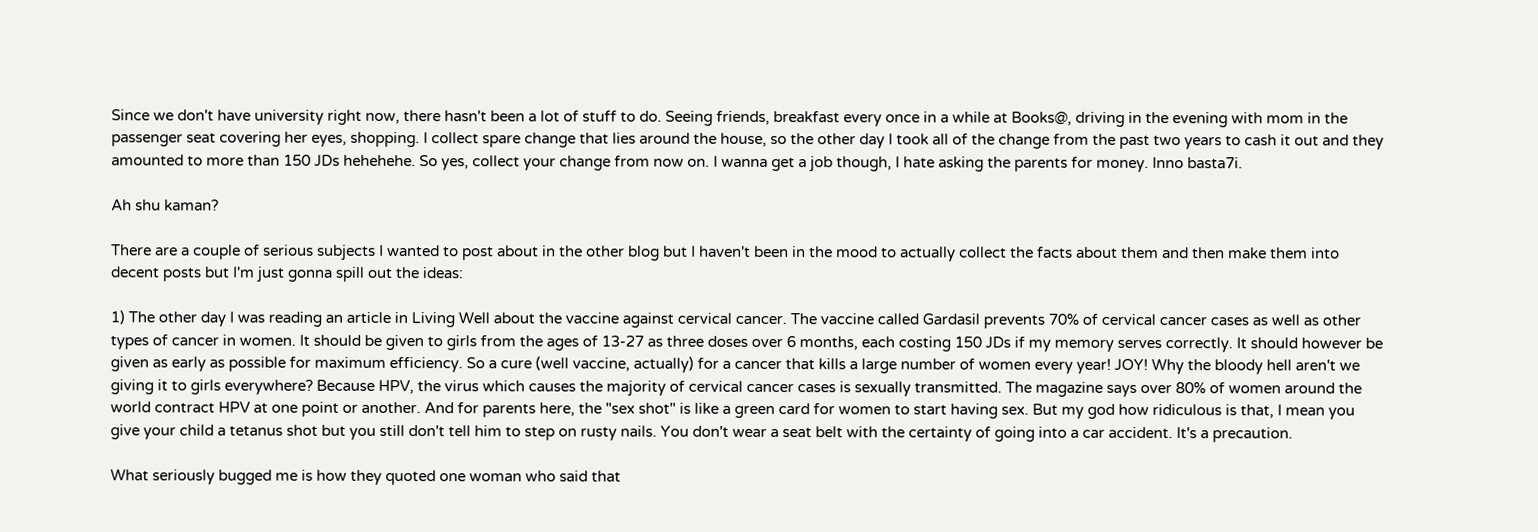Since we don't have university right now, there hasn't been a lot of stuff to do. Seeing friends, breakfast every once in a while at Books@, driving in the evening with mom in the passenger seat covering her eyes, shopping. I collect spare change that lies around the house, so the other day I took all of the change from the past two years to cash it out and they amounted to more than 150 JDs hehehehe. So yes, collect your change from now on. I wanna get a job though, I hate asking the parents for money. Inno basta7i.

Ah shu kaman?

There are a couple of serious subjects I wanted to post about in the other blog but I haven't been in the mood to actually collect the facts about them and then make them into decent posts but I'm just gonna spill out the ideas:

1) The other day I was reading an article in Living Well about the vaccine against cervical cancer. The vaccine called Gardasil prevents 70% of cervical cancer cases as well as other types of cancer in women. It should be given to girls from the ages of 13-27 as three doses over 6 months, each costing 150 JDs if my memory serves correctly. It should however be given as early as possible for maximum efficiency. So a cure (well vaccine, actually) for a cancer that kills a large number of women every year! JOY! Why the bloody hell aren't we giving it to girls everywhere? Because HPV, the virus which causes the majority of cervical cancer cases is sexually transmitted. The magazine says over 80% of women around the world contract HPV at one point or another. And for parents here, the "sex shot" is like a green card for women to start having sex. But my god how ridiculous is that, I mean you give your child a tetanus shot but you still don't tell him to step on rusty nails. You don't wear a seat belt with the certainty of going into a car accident. It's a precaution.

What seriously bugged me is how they quoted one woman who said that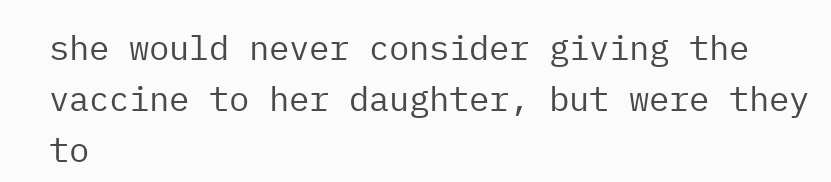she would never consider giving the vaccine to her daughter, but were they to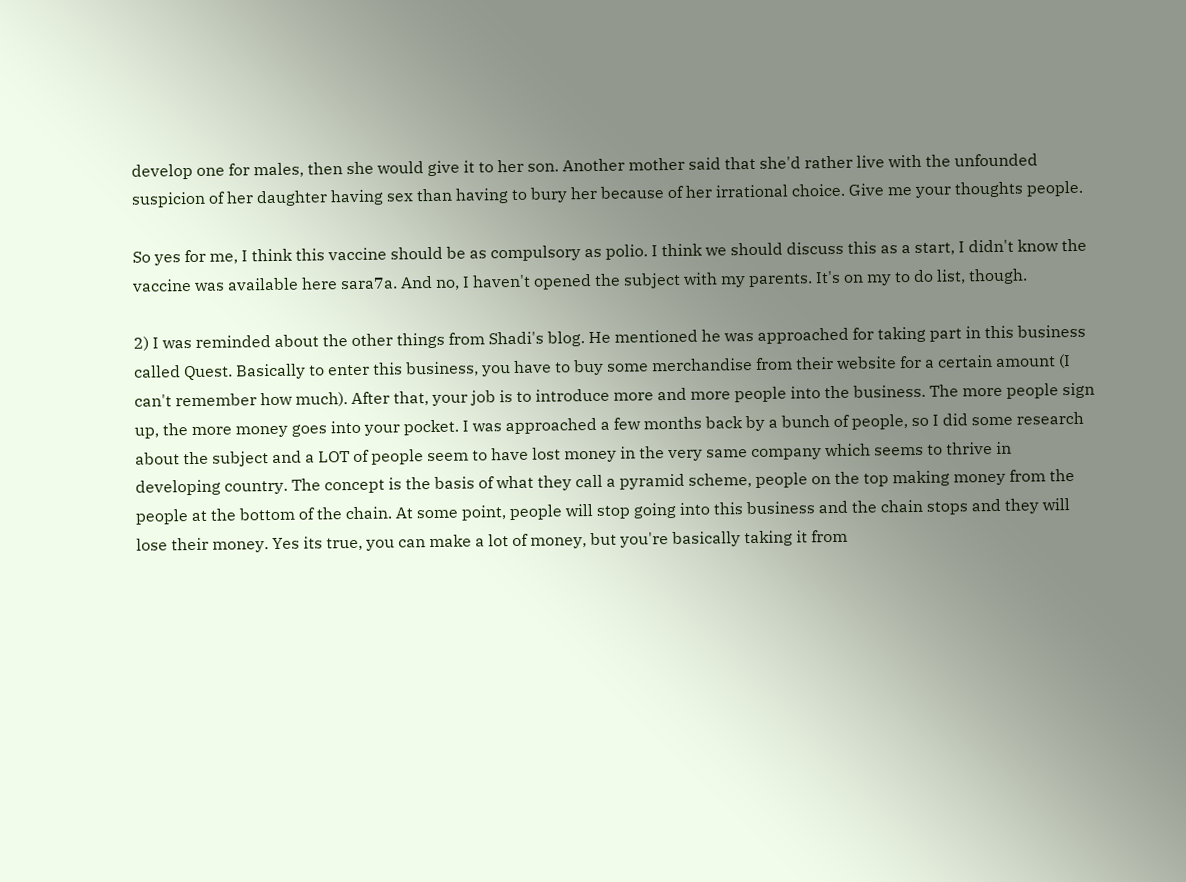develop one for males, then she would give it to her son. Another mother said that she'd rather live with the unfounded suspicion of her daughter having sex than having to bury her because of her irrational choice. Give me your thoughts people.

So yes for me, I think this vaccine should be as compulsory as polio. I think we should discuss this as a start, I didn't know the vaccine was available here sara7a. And no, I haven't opened the subject with my parents. It's on my to do list, though.

2) I was reminded about the other things from Shadi's blog. He mentioned he was approached for taking part in this business called Quest. Basically to enter this business, you have to buy some merchandise from their website for a certain amount (I can't remember how much). After that, your job is to introduce more and more people into the business. The more people sign up, the more money goes into your pocket. I was approached a few months back by a bunch of people, so I did some research about the subject and a LOT of people seem to have lost money in the very same company which seems to thrive in developing country. The concept is the basis of what they call a pyramid scheme, people on the top making money from the people at the bottom of the chain. At some point, people will stop going into this business and the chain stops and they will lose their money. Yes its true, you can make a lot of money, but you're basically taking it from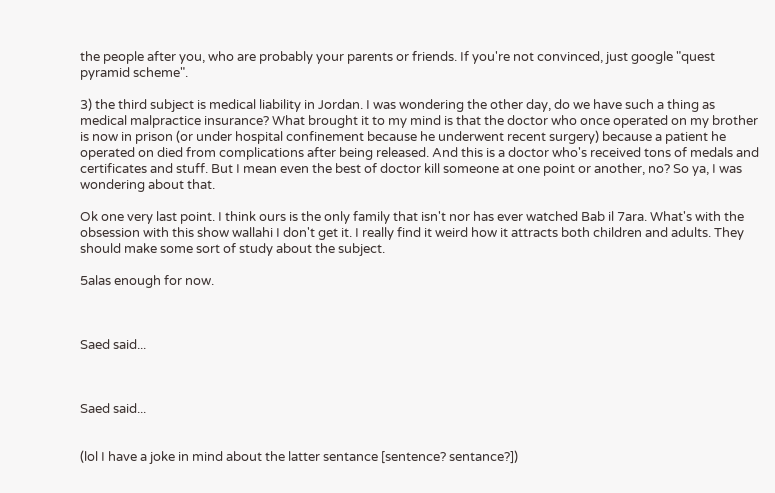the people after you, who are probably your parents or friends. If you're not convinced, just google "quest pyramid scheme".

3) the third subject is medical liability in Jordan. I was wondering the other day, do we have such a thing as medical malpractice insurance? What brought it to my mind is that the doctor who once operated on my brother is now in prison (or under hospital confinement because he underwent recent surgery) because a patient he operated on died from complications after being released. And this is a doctor who's received tons of medals and certificates and stuff. But I mean even the best of doctor kill someone at one point or another, no? So ya, I was wondering about that.

Ok one very last point. I think ours is the only family that isn't nor has ever watched Bab il 7ara. What's with the obsession with this show wallahi I don't get it. I really find it weird how it attracts both children and adults. They should make some sort of study about the subject.

5alas enough for now.



Saed said...



Saed said...


(lol I have a joke in mind about the latter sentance [sentence? sentance?])